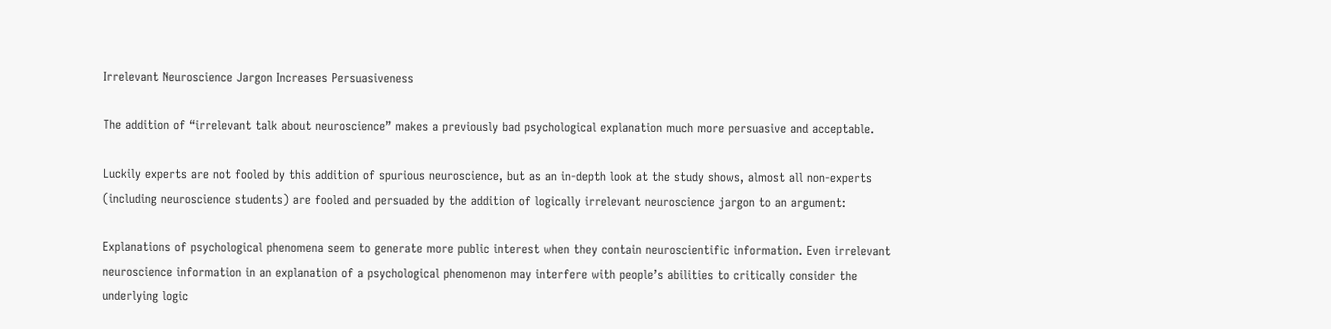Irrelevant Neuroscience Jargon Increases Persuasiveness

The addition of “irrelevant talk about neuroscience” makes a previously bad psychological explanation much more persuasive and acceptable.

Luckily experts are not fooled by this addition of spurious neuroscience, but as an in-depth look at the study shows, almost all non-experts (including neuroscience students) are fooled and persuaded by the addition of logically irrelevant neuroscience jargon to an argument:

Explanations of psychological phenomena seem to generate more public interest when they contain neuroscientific information. Even irrelevant neuroscience information in an explanation of a psychological phenomenon may interfere with people’s abilities to critically consider the underlying logic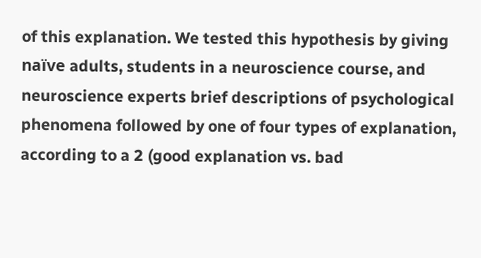of this explanation. We tested this hypothesis by giving naïve adults, students in a neuroscience course, and neuroscience experts brief descriptions of psychological phenomena followed by one of four types of explanation, according to a 2 (good explanation vs. bad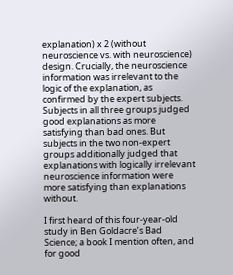explanation) x 2 (without neuroscience vs. with neuroscience) design. Crucially, the neuroscience information was irrelevant to the logic of the explanation, as confirmed by the expert subjects. Subjects in all three groups judged good explanations as more satisfying than bad ones. But subjects in the two non-expert groups additionally judged that explanations with logically irrelevant neuroscience information were more satisfying than explanations without.

I first heard of this four-year-old study in Ben Goldacre’s Bad Science; a book I mention often, and for good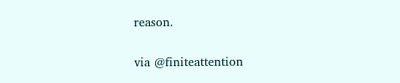reason.

via @finiteattention